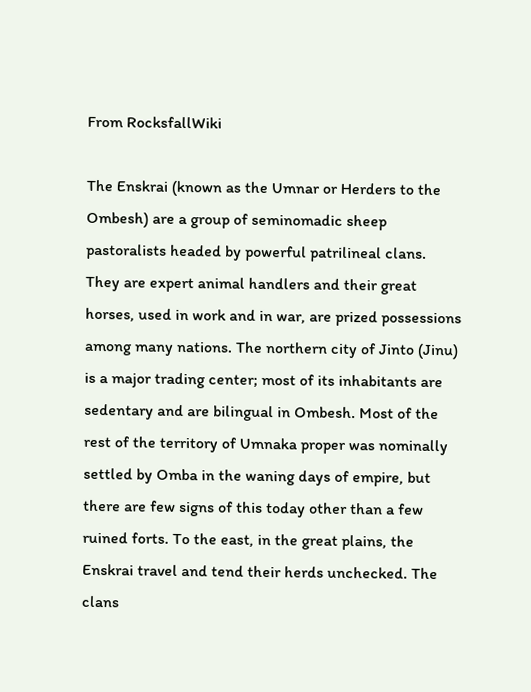From RocksfallWiki

The Enskrai (known as the Umnar or Herders to the Ombesh) are a group of seminomadic sheep pastoralists headed by powerful patrilineal clans. They are expert animal handlers and their great horses, used in work and in war, are prized possessions among many nations. The northern city of Jinto (Jinu) is a major trading center; most of its inhabitants are sedentary and are bilingual in Ombesh. Most of the rest of the territory of Umnaka proper was nominally settled by Omba in the waning days of empire, but there are few signs of this today other than a few ruined forts. To the east, in the great plains, the Enskrai travel and tend their herds unchecked. The clans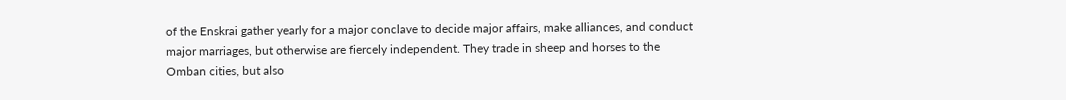of the Enskrai gather yearly for a major conclave to decide major affairs, make alliances, and conduct major marriages, but otherwise are fiercely independent. They trade in sheep and horses to the Omban cities, but also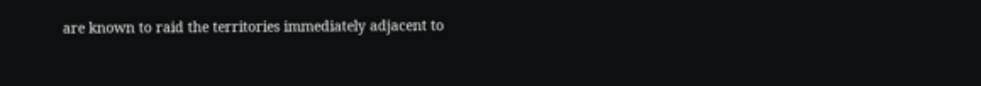are known to raid the territories immediately adjacent to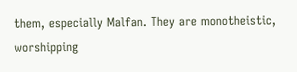them, especially Malfan. They are monotheistic, worshipping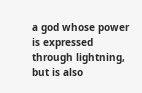a god whose power is expressed through lightning, but is also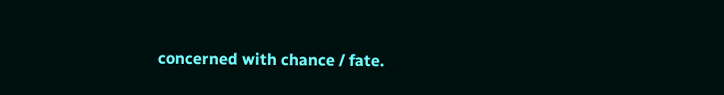concerned with chance / fate.